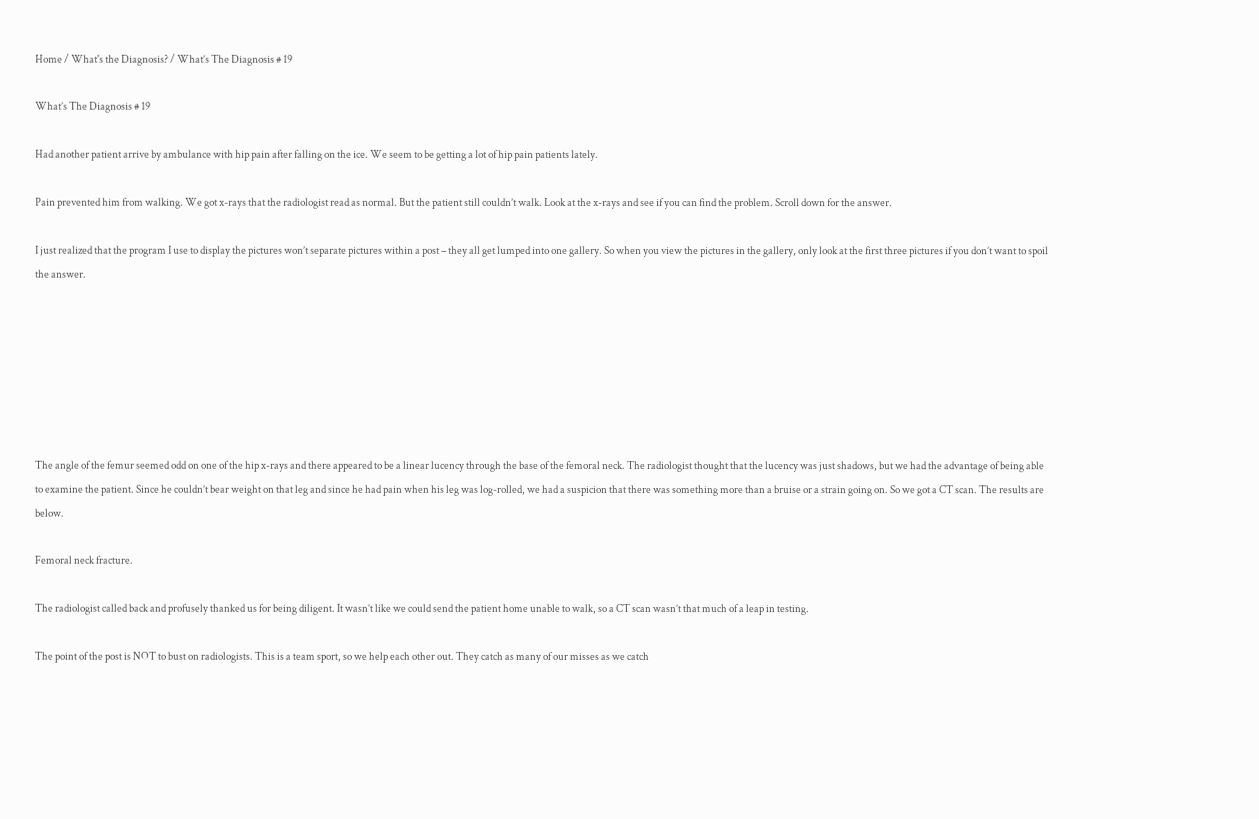Home / What's the Diagnosis? / What’s The Diagnosis # 19

What’s The Diagnosis # 19

Had another patient arrive by ambulance with hip pain after falling on the ice. We seem to be getting a lot of hip pain patients lately.

Pain prevented him from walking. We got x-rays that the radiologist read as normal. But the patient still couldn’t walk. Look at the x-rays and see if you can find the problem. Scroll down for the answer.

I just realized that the program I use to display the pictures won’t separate pictures within a post – they all get lumped into one gallery. So when you view the pictures in the gallery, only look at the first three pictures if you don’t want to spoil the answer.







The angle of the femur seemed odd on one of the hip x-rays and there appeared to be a linear lucency through the base of the femoral neck. The radiologist thought that the lucency was just shadows, but we had the advantage of being able to examine the patient. Since he couldn’t bear weight on that leg and since he had pain when his leg was log-rolled, we had a suspicion that there was something more than a bruise or a strain going on. So we got a CT scan. The results are below.

Femoral neck fracture.

The radiologist called back and profusely thanked us for being diligent. It wasn’t like we could send the patient home unable to walk, so a CT scan wasn’t that much of a leap in testing.

The point of the post is NOT to bust on radiologists. This is a team sport, so we help each other out. They catch as many of our misses as we catch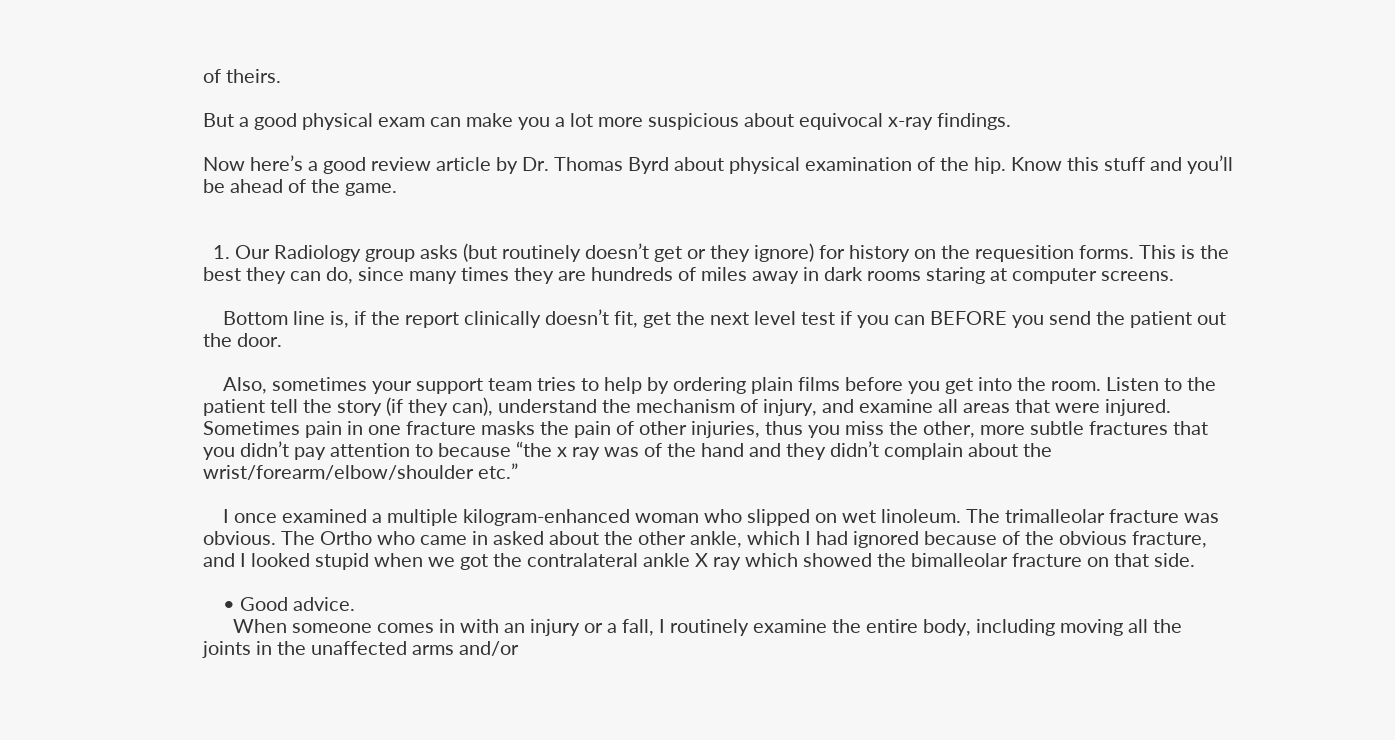of theirs.

But a good physical exam can make you a lot more suspicious about equivocal x-ray findings.

Now here’s a good review article by Dr. Thomas Byrd about physical examination of the hip. Know this stuff and you’ll be ahead of the game.


  1. Our Radiology group asks (but routinely doesn’t get or they ignore) for history on the requesition forms. This is the best they can do, since many times they are hundreds of miles away in dark rooms staring at computer screens.

    Bottom line is, if the report clinically doesn’t fit, get the next level test if you can BEFORE you send the patient out the door.

    Also, sometimes your support team tries to help by ordering plain films before you get into the room. Listen to the patient tell the story (if they can), understand the mechanism of injury, and examine all areas that were injured. Sometimes pain in one fracture masks the pain of other injuries, thus you miss the other, more subtle fractures that you didn’t pay attention to because “the x ray was of the hand and they didn’t complain about the wrist/forearm/elbow/shoulder etc.”

    I once examined a multiple kilogram-enhanced woman who slipped on wet linoleum. The trimalleolar fracture was obvious. The Ortho who came in asked about the other ankle, which I had ignored because of the obvious fracture, and I looked stupid when we got the contralateral ankle X ray which showed the bimalleolar fracture on that side.

    • Good advice.
      When someone comes in with an injury or a fall, I routinely examine the entire body, including moving all the joints in the unaffected arms and/or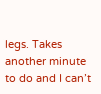legs. Takes another minute to do and I can’t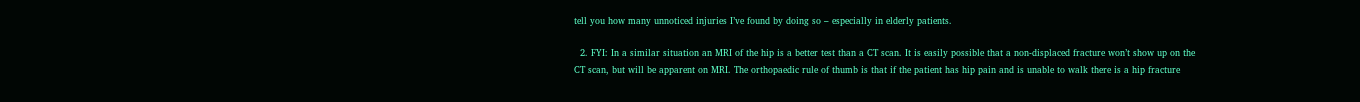tell you how many unnoticed injuries I’ve found by doing so – especially in elderly patients.

  2. FYI: In a similar situation an MRI of the hip is a better test than a CT scan. It is easily possible that a non-displaced fracture won’t show up on the CT scan, but will be apparent on MRI. The orthopaedic rule of thumb is that if the patient has hip pain and is unable to walk there is a hip fracture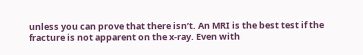unless you can prove that there isn’t. An MRI is the best test if the fracture is not apparent on the x-ray. Even with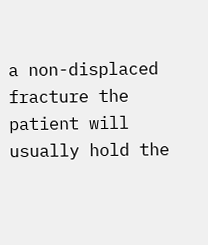a non-displaced fracture the patient will usually hold the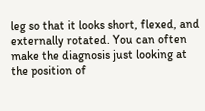leg so that it looks short, flexed, and externally rotated. You can often make the diagnosis just looking at the position of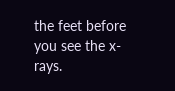the feet before you see the x-rays.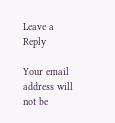Leave a Reply

Your email address will not be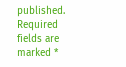published. Required fields are marked *